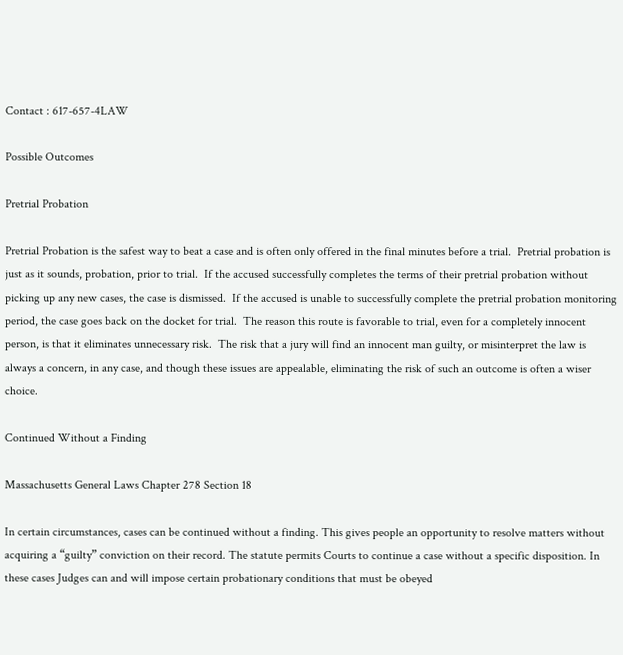Contact : 617-657-4LAW

Possible Outcomes

Pretrial Probation

Pretrial Probation is the safest way to beat a case and is often only offered in the final minutes before a trial.  Pretrial probation is just as it sounds, probation, prior to trial.  If the accused successfully completes the terms of their pretrial probation without picking up any new cases, the case is dismissed.  If the accused is unable to successfully complete the pretrial probation monitoring period, the case goes back on the docket for trial.  The reason this route is favorable to trial, even for a completely innocent person, is that it eliminates unnecessary risk.  The risk that a jury will find an innocent man guilty, or misinterpret the law is always a concern, in any case, and though these issues are appealable, eliminating the risk of such an outcome is often a wiser choice.

Continued Without a Finding

Massachusetts General Laws Chapter 278 Section 18

In certain circumstances, cases can be continued without a finding. This gives people an opportunity to resolve matters without acquiring a “guilty” conviction on their record. The statute permits Courts to continue a case without a specific disposition. In these cases Judges can and will impose certain probationary conditions that must be obeyed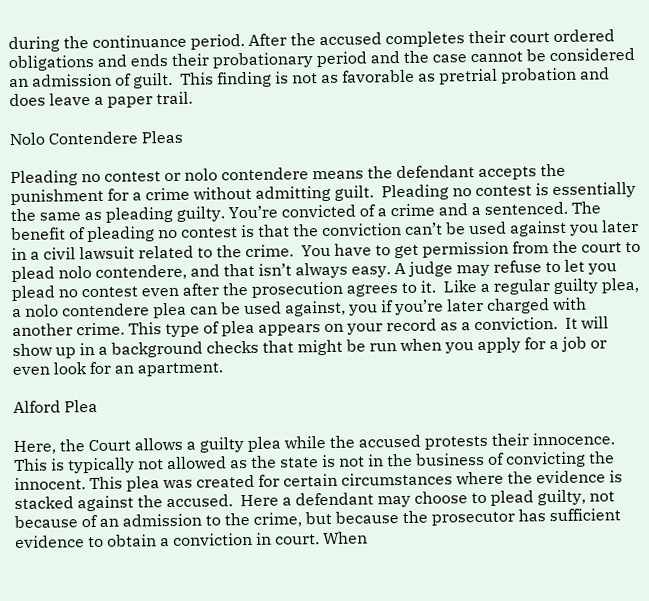during the continuance period. After the accused completes their court ordered obligations and ends their probationary period and the case cannot be considered an admission of guilt.  This finding is not as favorable as pretrial probation and does leave a paper trail.

Nolo Contendere Pleas

Pleading no contest or nolo contendere means the defendant accepts the punishment for a crime without admitting guilt.  Pleading no contest is essentially the same as pleading guilty. You’re convicted of a crime and a sentenced. The benefit of pleading no contest is that the conviction can’t be used against you later in a civil lawsuit related to the crime.  You have to get permission from the court to plead nolo contendere, and that isn’t always easy. A judge may refuse to let you plead no contest even after the prosecution agrees to it.  Like a regular guilty plea, a nolo contendere plea can be used against, you if you’re later charged with another crime. This type of plea appears on your record as a conviction.  It will show up in a background checks that might be run when you apply for a job or even look for an apartment.

Alford Plea

Here, the Court allows a guilty plea while the accused protests their innocence. This is typically not allowed as the state is not in the business of convicting the innocent. This plea was created for certain circumstances where the evidence is stacked against the accused.  Here a defendant may choose to plead guilty, not because of an admission to the crime, but because the prosecutor has sufficient evidence to obtain a conviction in court. When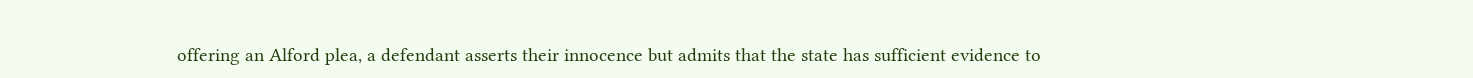offering an Alford plea, a defendant asserts their innocence but admits that the state has sufficient evidence to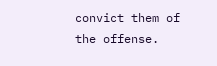convict them of the offense.